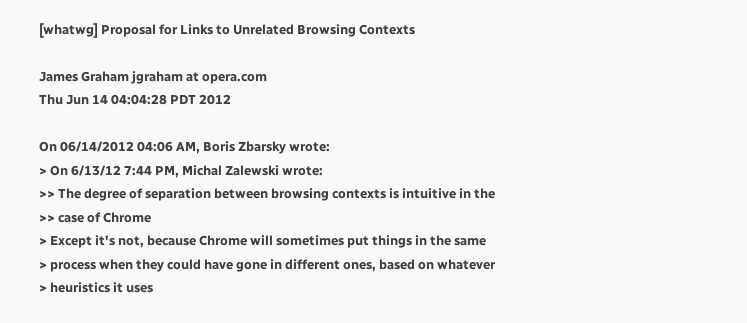[whatwg] Proposal for Links to Unrelated Browsing Contexts

James Graham jgraham at opera.com
Thu Jun 14 04:04:28 PDT 2012

On 06/14/2012 04:06 AM, Boris Zbarsky wrote:
> On 6/13/12 7:44 PM, Michal Zalewski wrote:
>> The degree of separation between browsing contexts is intuitive in the
>> case of Chrome
> Except it's not, because Chrome will sometimes put things in the same
> process when they could have gone in different ones, based on whatever
> heuristics it uses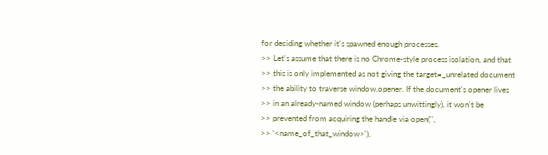for deciding whether it's spawned enough processes.
>> Let's assume that there is no Chrome-style process isolation, and that
>> this is only implemented as not giving the target=_unrelated document
>> the ability to traverse window.opener. If the document's opener lives
>> in an already-named window (perhaps unwittingly), it won't be
>> prevented from acquiring the handle via open('',
>> '<name_of_that_window>'),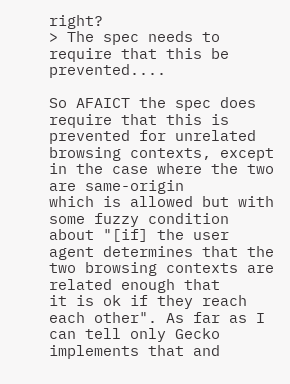right?
> The spec needs to require that this be prevented....

So AFAICT the spec does require that this is prevented for unrelated
browsing contexts, except in the case where the two are same-origin
which is allowed but with some fuzzy condition about "[if] the user
agent determines that the two browsing contexts are related enough that
it is ok if they reach each other". As far as I can tell only Gecko
implements that and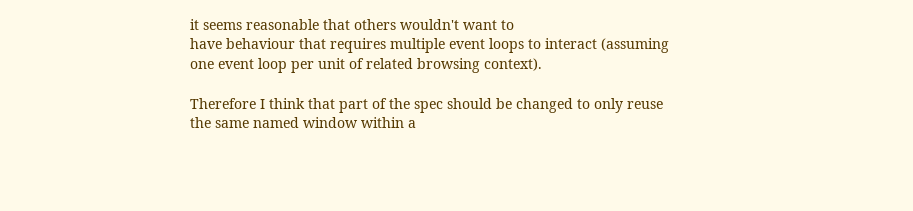it seems reasonable that others wouldn't want to
have behaviour that requires multiple event loops to interact (assuming
one event loop per unit of related browsing context).

Therefore I think that part of the spec should be changed to only reuse
the same named window within a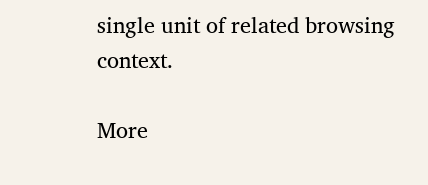single unit of related browsing context.

More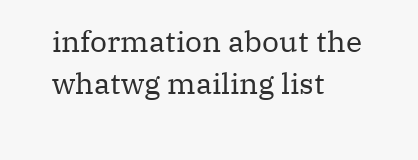information about the whatwg mailing list